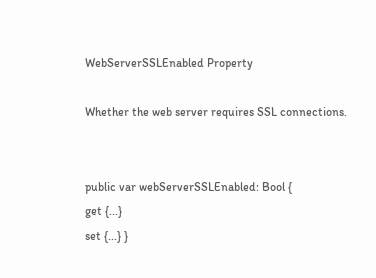WebServerSSLEnabled Property

Whether the web server requires SSL connections.


public var webServerSSLEnabled: Bool {
get {...}
set {...} }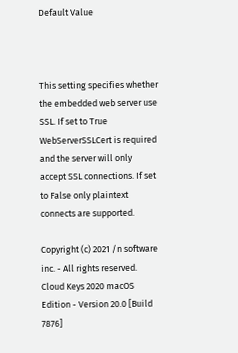Default Value



This setting specifies whether the embedded web server use SSL. If set to True WebServerSSLCert is required and the server will only accept SSL connections. If set to False only plaintext connects are supported.

Copyright (c) 2021 /n software inc. - All rights reserved.
Cloud Keys 2020 macOS Edition - Version 20.0 [Build 7876]